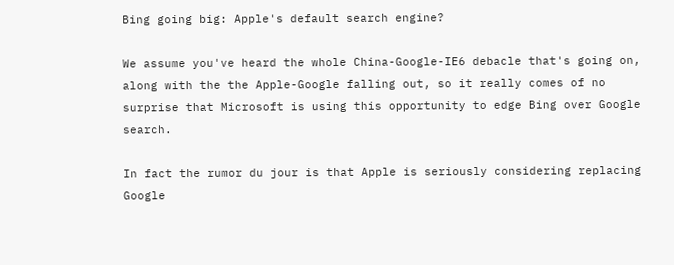Bing going big: Apple's default search engine?

We assume you've heard the whole China-Google-IE6 debacle that's going on, along with the the Apple-Google falling out, so it really comes of no surprise that Microsoft is using this opportunity to edge Bing over Google search.

In fact the rumor du jour is that Apple is seriously considering replacing Google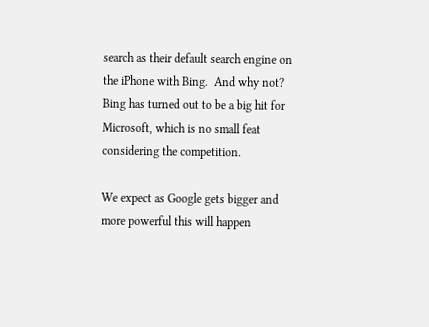search as their default search engine on the iPhone with Bing.  And why not?  Bing has turned out to be a big hit for Microsoft, which is no small feat considering the competition.

We expect as Google gets bigger and more powerful this will happen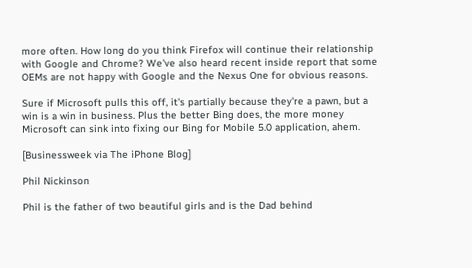more often. How long do you think Firefox will continue their relationship with Google and Chrome? We've also heard recent inside report that some OEMs are not happy with Google and the Nexus One for obvious reasons.

Sure if Microsoft pulls this off, it's partially because they're a pawn, but a win is a win in business. Plus the better Bing does, the more money Microsoft can sink into fixing our Bing for Mobile 5.0 application, ahem.

[Businessweek via The iPhone Blog]

Phil Nickinson

Phil is the father of two beautiful girls and is the Dad behind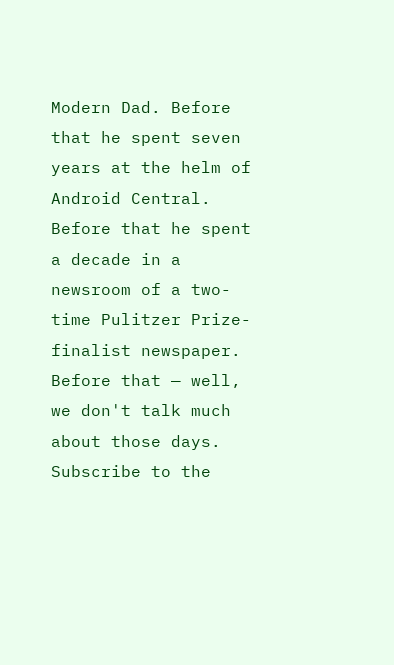Modern Dad. Before that he spent seven years at the helm of Android Central. Before that he spent a decade in a newsroom of a two-time Pulitzer Prize-finalist newspaper. Before that — well, we don't talk much about those days. Subscribe to the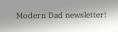Modern Dad newsletter!